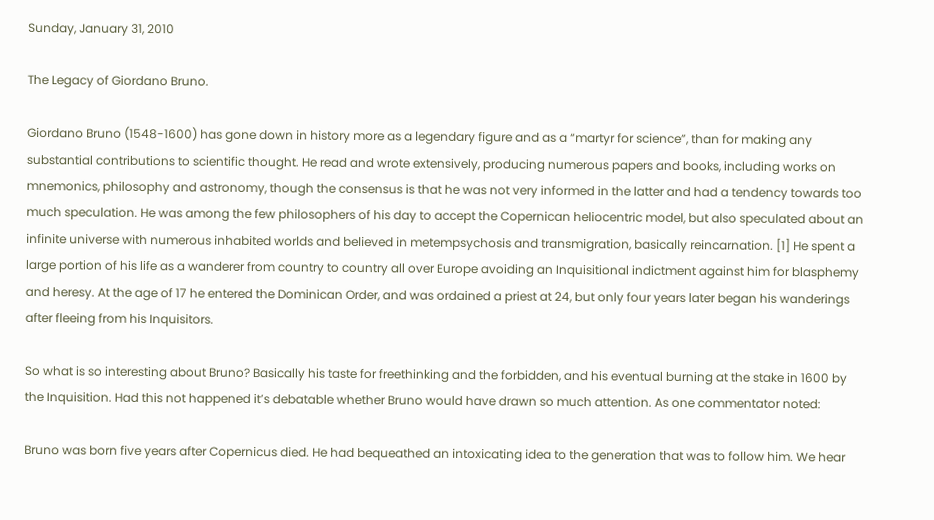Sunday, January 31, 2010

The Legacy of Giordano Bruno.

Giordano Bruno (1548-1600) has gone down in history more as a legendary figure and as a “martyr for science”, than for making any substantial contributions to scientific thought. He read and wrote extensively, producing numerous papers and books, including works on mnemonics, philosophy and astronomy, though the consensus is that he was not very informed in the latter and had a tendency towards too much speculation. He was among the few philosophers of his day to accept the Copernican heliocentric model, but also speculated about an infinite universe with numerous inhabited worlds and believed in metempsychosis and transmigration, basically reincarnation. [1] He spent a large portion of his life as a wanderer from country to country all over Europe avoiding an Inquisitional indictment against him for blasphemy and heresy. At the age of 17 he entered the Dominican Order, and was ordained a priest at 24, but only four years later began his wanderings after fleeing from his Inquisitors.

So what is so interesting about Bruno? Basically his taste for freethinking and the forbidden, and his eventual burning at the stake in 1600 by the Inquisition. Had this not happened it’s debatable whether Bruno would have drawn so much attention. As one commentator noted:

Bruno was born five years after Copernicus died. He had bequeathed an intoxicating idea to the generation that was to follow him. We hear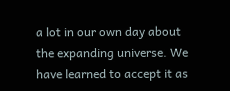a lot in our own day about the expanding universe. We have learned to accept it as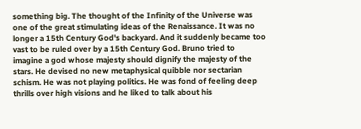something big. The thought of the Infinity of the Universe was one of the great stimulating ideas of the Renaissance. It was no longer a 15th Century God's backyard. And it suddenly became too vast to be ruled over by a 15th Century God. Bruno tried to imagine a god whose majesty should dignify the majesty of the stars. He devised no new metaphysical quibble nor sectarian schism. He was not playing politics. He was fond of feeling deep thrills over high visions and he liked to talk about his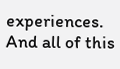experiences. And all of this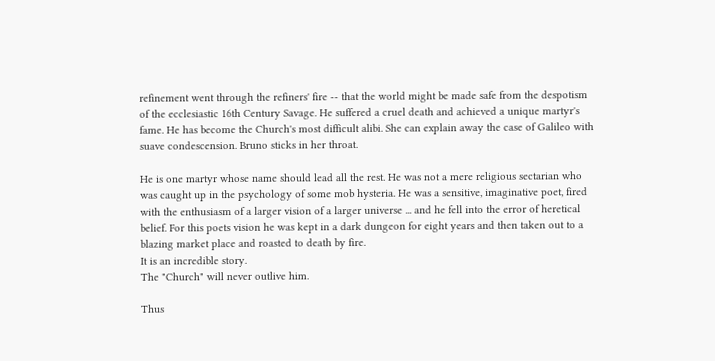refinement went through the refiners' fire -- that the world might be made safe from the despotism of the ecclesiastic 16th Century Savage. He suffered a cruel death and achieved a unique martyr's fame. He has become the Church's most difficult alibi. She can explain away the case of Galileo with suave condescension. Bruno sticks in her throat.

He is one martyr whose name should lead all the rest. He was not a mere religious sectarian who was caught up in the psychology of some mob hysteria. He was a sensitive, imaginative poet, fired with the enthusiasm of a larger vision of a larger universe ... and he fell into the error of heretical belief. For this poets vision he was kept in a dark dungeon for eight years and then taken out to a blazing market place and roasted to death by fire.
It is an incredible story.
The "Church" will never outlive him.

Thus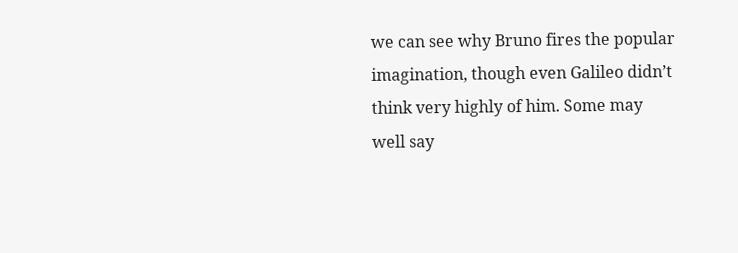we can see why Bruno fires the popular imagination, though even Galileo didn’t think very highly of him. Some may well say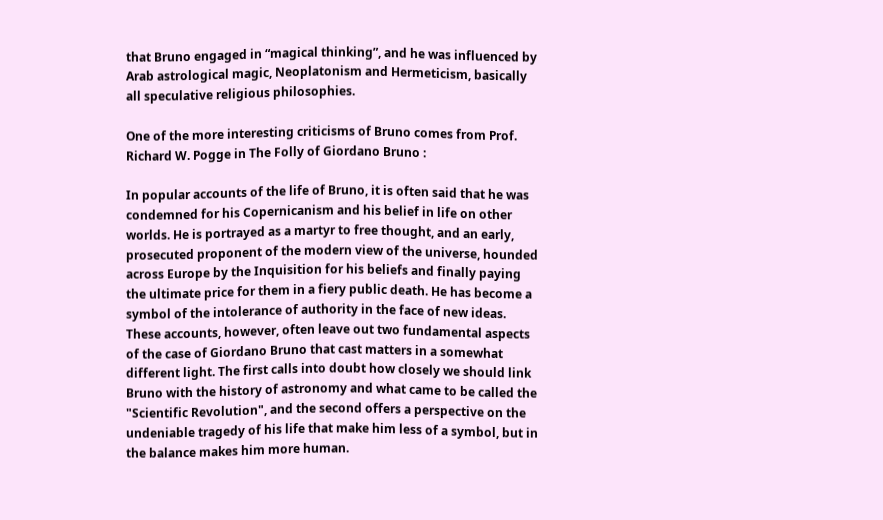that Bruno engaged in “magical thinking”, and he was influenced by Arab astrological magic, Neoplatonism and Hermeticism, basically all speculative religious philosophies.

One of the more interesting criticisms of Bruno comes from Prof. Richard W. Pogge in The Folly of Giordano Bruno :

In popular accounts of the life of Bruno, it is often said that he was condemned for his Copernicanism and his belief in life on other worlds. He is portrayed as a martyr to free thought, and an early, prosecuted proponent of the modern view of the universe, hounded across Europe by the Inquisition for his beliefs and finally paying the ultimate price for them in a fiery public death. He has become a symbol of the intolerance of authority in the face of new ideas. These accounts, however, often leave out two fundamental aspects of the case of Giordano Bruno that cast matters in a somewhat different light. The first calls into doubt how closely we should link Bruno with the history of astronomy and what came to be called the "Scientific Revolution", and the second offers a perspective on the undeniable tragedy of his life that make him less of a symbol, but in the balance makes him more human.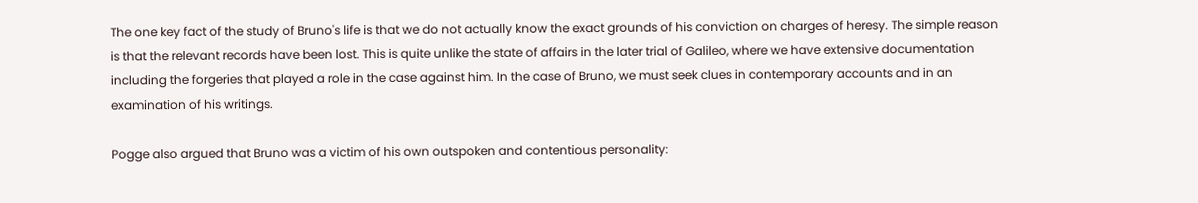The one key fact of the study of Bruno's life is that we do not actually know the exact grounds of his conviction on charges of heresy. The simple reason is that the relevant records have been lost. This is quite unlike the state of affairs in the later trial of Galileo, where we have extensive documentation including the forgeries that played a role in the case against him. In the case of Bruno, we must seek clues in contemporary accounts and in an examination of his writings.

Pogge also argued that Bruno was a victim of his own outspoken and contentious personality: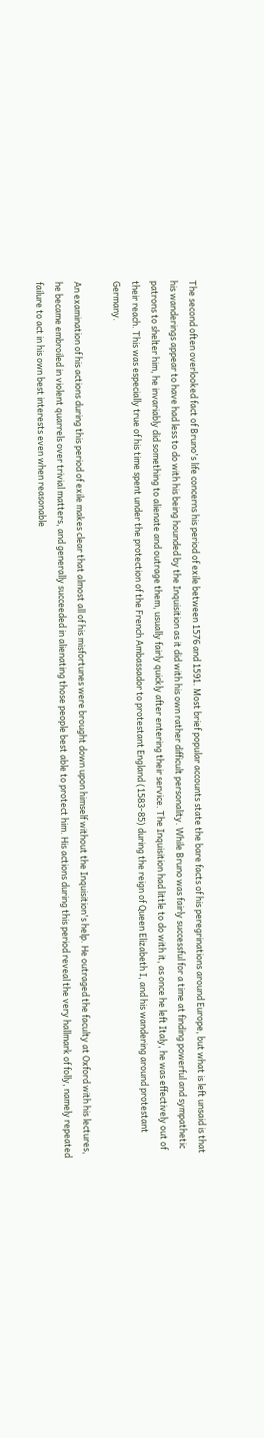The second often overlooked fact of Bruno's life concerns his period of exile between 1576 and 1591. Most brief popular accounts state the bare facts of his peregrinations around Europe, but what is left unsaid is that his wanderings appear to have had less to do with his being hounded by the Inquisition as it did with his own rather difficult personality. While Bruno was fairly successful for a time at finding powerful and sympathetic patrons to shelter him, he invariably did something to alienate and outrage them, usually fairly quickly after entering their service. The Inquisition had little to do with it, as once he left Italy, he was effectively out of their reach. This was especially true of his time spent under the protection of the French Ambassador to protestant England (1583-85) during the reign of Queen Elizabeth I, and his wandering around protestant Germany.

An examination of his actions during this period of exile makes clear that almost all of his misfortunes were brought down upon himself without the Inquisition's help. He outraged the faculty at Oxford with his lectures, he became embroiled in violent quarrels over trivial matters, and generally succeeded in alienating those people best able to protect him. His actions during this period reveal the very hallmark of folly, namely repeated failure to act in his own best interests even when reasonable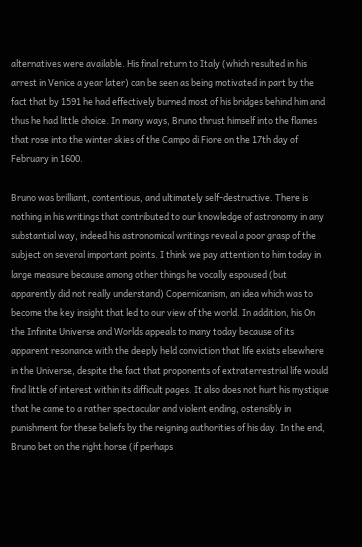alternatives were available. His final return to Italy (which resulted in his arrest in Venice a year later) can be seen as being motivated in part by the fact that by 1591 he had effectively burned most of his bridges behind him and thus he had little choice. In many ways, Bruno thrust himself into the flames that rose into the winter skies of the Campo di Fiore on the 17th day of February in 1600.

Bruno was brilliant, contentious, and ultimately self-destructive. There is nothing in his writings that contributed to our knowledge of astronomy in any substantial way, indeed his astronomical writings reveal a poor grasp of the subject on several important points. I think we pay attention to him today in large measure because among other things he vocally espoused (but apparently did not really understand) Copernicanism, an idea which was to become the key insight that led to our view of the world. In addition, his On the Infinite Universe and Worlds appeals to many today because of its apparent resonance with the deeply held conviction that life exists elsewhere in the Universe, despite the fact that proponents of extraterrestrial life would find little of interest within its difficult pages. It also does not hurt his mystique that he came to a rather spectacular and violent ending, ostensibly in punishment for these beliefs by the reigning authorities of his day. In the end, Bruno bet on the right horse (if perhaps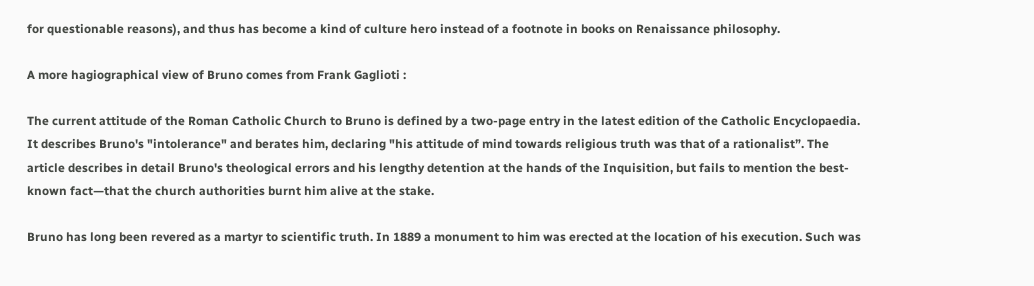for questionable reasons), and thus has become a kind of culture hero instead of a footnote in books on Renaissance philosophy.

A more hagiographical view of Bruno comes from Frank Gaglioti :

The current attitude of the Roman Catholic Church to Bruno is defined by a two-page entry in the latest edition of the Catholic Encyclopaedia. It describes Bruno's "intolerance" and berates him, declaring "his attitude of mind towards religious truth was that of a rationalist”. The article describes in detail Bruno's theological errors and his lengthy detention at the hands of the Inquisition, but fails to mention the best-known fact—that the church authorities burnt him alive at the stake.

Bruno has long been revered as a martyr to scientific truth. In 1889 a monument to him was erected at the location of his execution. Such was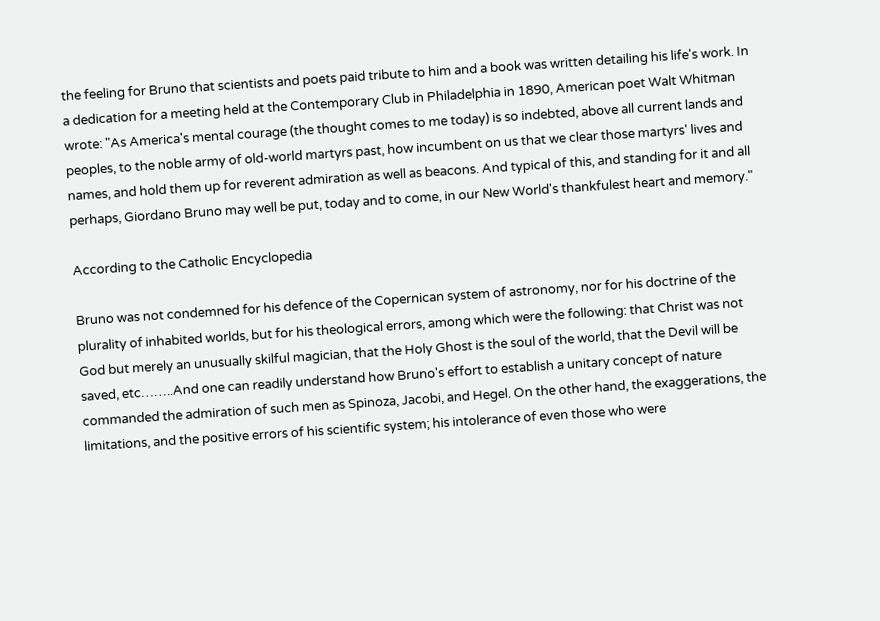the feeling for Bruno that scientists and poets paid tribute to him and a book was written detailing his life's work. In a dedication for a meeting held at the Contemporary Club in Philadelphia in 1890, American poet Walt Whitman wrote: "As America's mental courage (the thought comes to me today) is so indebted, above all current lands and peoples, to the noble army of old-world martyrs past, how incumbent on us that we clear those martyrs' lives and names, and hold them up for reverent admiration as well as beacons. And typical of this, and standing for it and all perhaps, Giordano Bruno may well be put, today and to come, in our New World's thankfulest heart and memory."

According to the Catholic Encyclopedia

Bruno was not condemned for his defence of the Copernican system of astronomy, nor for his doctrine of the plurality of inhabited worlds, but for his theological errors, among which were the following: that Christ was not God but merely an unusually skilful magician, that the Holy Ghost is the soul of the world, that the Devil will be saved, etc……..And one can readily understand how Bruno's effort to establish a unitary concept of nature commanded the admiration of such men as Spinoza, Jacobi, and Hegel. On the other hand, the exaggerations, the limitations, and the positive errors of his scientific system; his intolerance of even those who were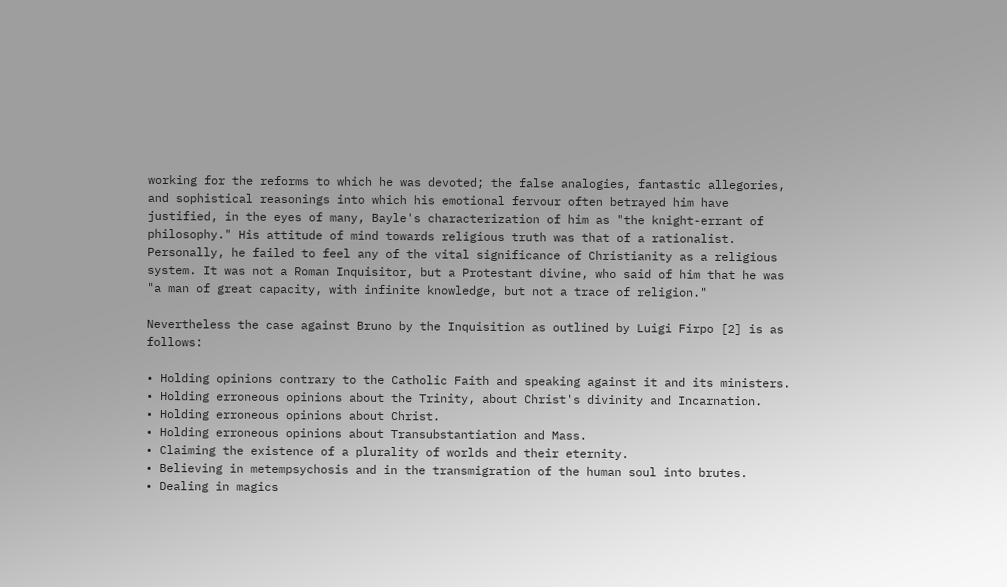working for the reforms to which he was devoted; the false analogies, fantastic allegories, and sophistical reasonings into which his emotional fervour often betrayed him have justified, in the eyes of many, Bayle's characterization of him as "the knight-errant of philosophy." His attitude of mind towards religious truth was that of a rationalist. Personally, he failed to feel any of the vital significance of Christianity as a religious system. It was not a Roman Inquisitor, but a Protestant divine, who said of him that he was "a man of great capacity, with infinite knowledge, but not a trace of religion."

Nevertheless the case against Bruno by the Inquisition as outlined by Luigi Firpo [2] is as follows:

• Holding opinions contrary to the Catholic Faith and speaking against it and its ministers.
• Holding erroneous opinions about the Trinity, about Christ's divinity and Incarnation.
• Holding erroneous opinions about Christ.
• Holding erroneous opinions about Transubstantiation and Mass.
• Claiming the existence of a plurality of worlds and their eternity.
• Believing in metempsychosis and in the transmigration of the human soul into brutes.
• Dealing in magics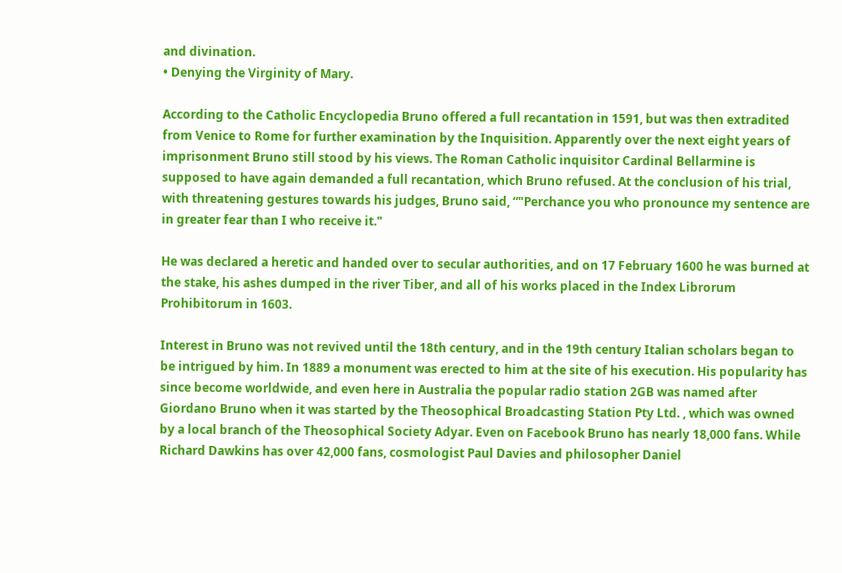and divination.
• Denying the Virginity of Mary.

According to the Catholic Encyclopedia Bruno offered a full recantation in 1591, but was then extradited from Venice to Rome for further examination by the Inquisition. Apparently over the next eight years of imprisonment Bruno still stood by his views. The Roman Catholic inquisitor Cardinal Bellarmine is supposed to have again demanded a full recantation, which Bruno refused. At the conclusion of his trial, with threatening gestures towards his judges, Bruno said, “"Perchance you who pronounce my sentence are in greater fear than I who receive it."

He was declared a heretic and handed over to secular authorities, and on 17 February 1600 he was burned at the stake, his ashes dumped in the river Tiber, and all of his works placed in the Index Librorum Prohibitorum in 1603.

Interest in Bruno was not revived until the 18th century, and in the 19th century Italian scholars began to be intrigued by him. In 1889 a monument was erected to him at the site of his execution. His popularity has since become worldwide, and even here in Australia the popular radio station 2GB was named after Giordano Bruno when it was started by the Theosophical Broadcasting Station Pty Ltd. , which was owned by a local branch of the Theosophical Society Adyar. Even on Facebook Bruno has nearly 18,000 fans. While Richard Dawkins has over 42,000 fans, cosmologist Paul Davies and philosopher Daniel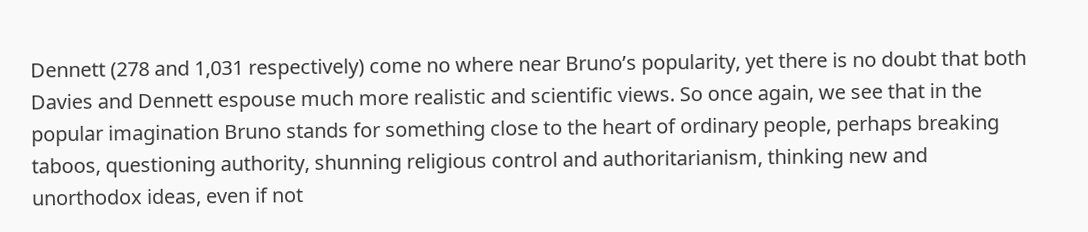Dennett (278 and 1,031 respectively) come no where near Bruno’s popularity, yet there is no doubt that both Davies and Dennett espouse much more realistic and scientific views. So once again, we see that in the popular imagination Bruno stands for something close to the heart of ordinary people, perhaps breaking taboos, questioning authority, shunning religious control and authoritarianism, thinking new and unorthodox ideas, even if not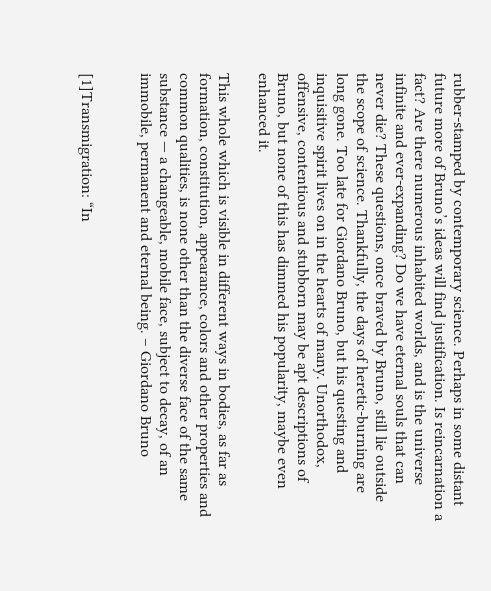rubber-stamped by contemporary science. Perhaps in some distant future more of Bruno’s ideas will find justification. Is reincarnation a fact? Are there numerous inhabited worlds, and is the universe infinite and ever-expanding? Do we have eternal souls that can never die? These questions, once braved by Bruno, still lie outside the scope of science. Thankfully, the days of heretic-burning are long gone. Too late for Giordano Bruno, but his questing and inquisitive spirit lives on in the hearts of many. Unorthodox, offensive, contentious and stubborn may be apt descriptions of Bruno, but none of this has dimmed his popularity, maybe even enhanced it.

This whole which is visible in different ways in bodies, as far as formation, constitution, appearance, colors and other properties and common qualities, is none other than the diverse face of the same substance — a changeable, mobile face, subject to decay, of an immobile, permanent and eternal being. – Giordano Bruno


[1]Transmigration: “In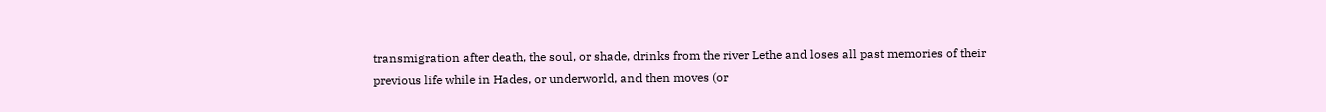transmigration after death, the soul, or shade, drinks from the river Lethe and loses all past memories of their previous life while in Hades, or underworld, and then moves (or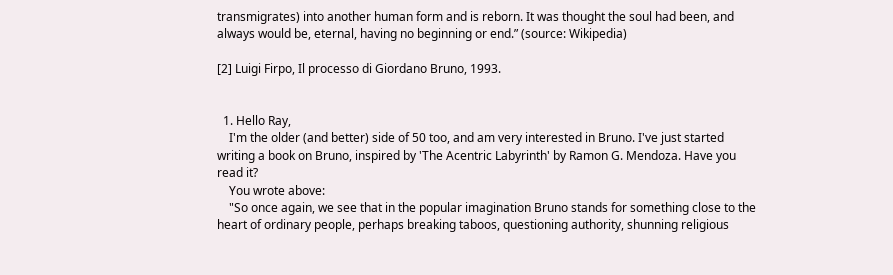transmigrates) into another human form and is reborn. It was thought the soul had been, and always would be, eternal, having no beginning or end.” (source: Wikipedia)

[2] Luigi Firpo, Il processo di Giordano Bruno, 1993.


  1. Hello Ray,
    I'm the older (and better) side of 50 too, and am very interested in Bruno. I've just started writing a book on Bruno, inspired by 'The Acentric Labyrinth' by Ramon G. Mendoza. Have you read it?
    You wrote above:
    "So once again, we see that in the popular imagination Bruno stands for something close to the heart of ordinary people, perhaps breaking taboos, questioning authority, shunning religious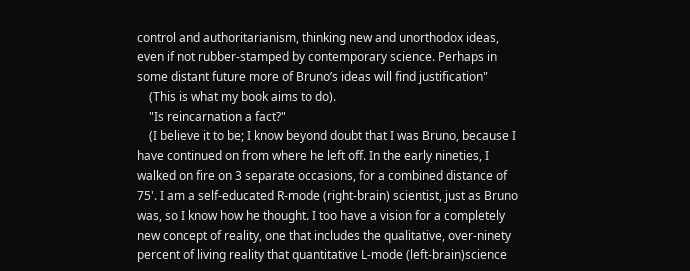control and authoritarianism, thinking new and unorthodox ideas, even if not rubber-stamped by contemporary science. Perhaps in some distant future more of Bruno’s ideas will find justification"
    (This is what my book aims to do).
    "Is reincarnation a fact?"
    (I believe it to be; I know beyond doubt that I was Bruno, because I have continued on from where he left off. In the early nineties, I walked on fire on 3 separate occasions, for a combined distance of 75'. I am a self-educated R-mode (right-brain) scientist, just as Bruno was, so I know how he thought. I too have a vision for a completely new concept of reality, one that includes the qualitative, over-ninety percent of living reality that quantitative L-mode (left-brain)science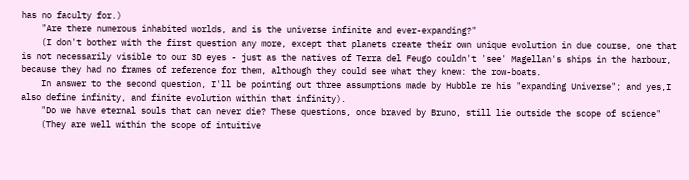has no faculty for.)
    "Are there numerous inhabited worlds, and is the universe infinite and ever-expanding?"
    (I don't bother with the first question any more, except that planets create their own unique evolution in due course, one that is not necessarily visible to our 3D eyes - just as the natives of Terra del Feugo couldn't 'see' Magellan's ships in the harbour, because they had no frames of reference for them, although they could see what they knew: the row-boats.
    In answer to the second question, I'll be pointing out three assumptions made by Hubble re his "expanding Universe"; and yes,I also define infinity, and finite evolution within that infinity).
    "Do we have eternal souls that can never die? These questions, once braved by Bruno, still lie outside the scope of science"
    (They are well within the scope of intuitive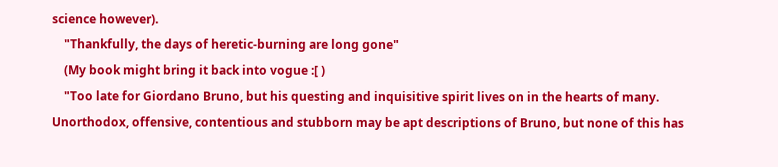science however).
    "Thankfully, the days of heretic-burning are long gone"
    (My book might bring it back into vogue :[ )
    "Too late for Giordano Bruno, but his questing and inquisitive spirit lives on in the hearts of many. Unorthodox, offensive, contentious and stubborn may be apt descriptions of Bruno, but none of this has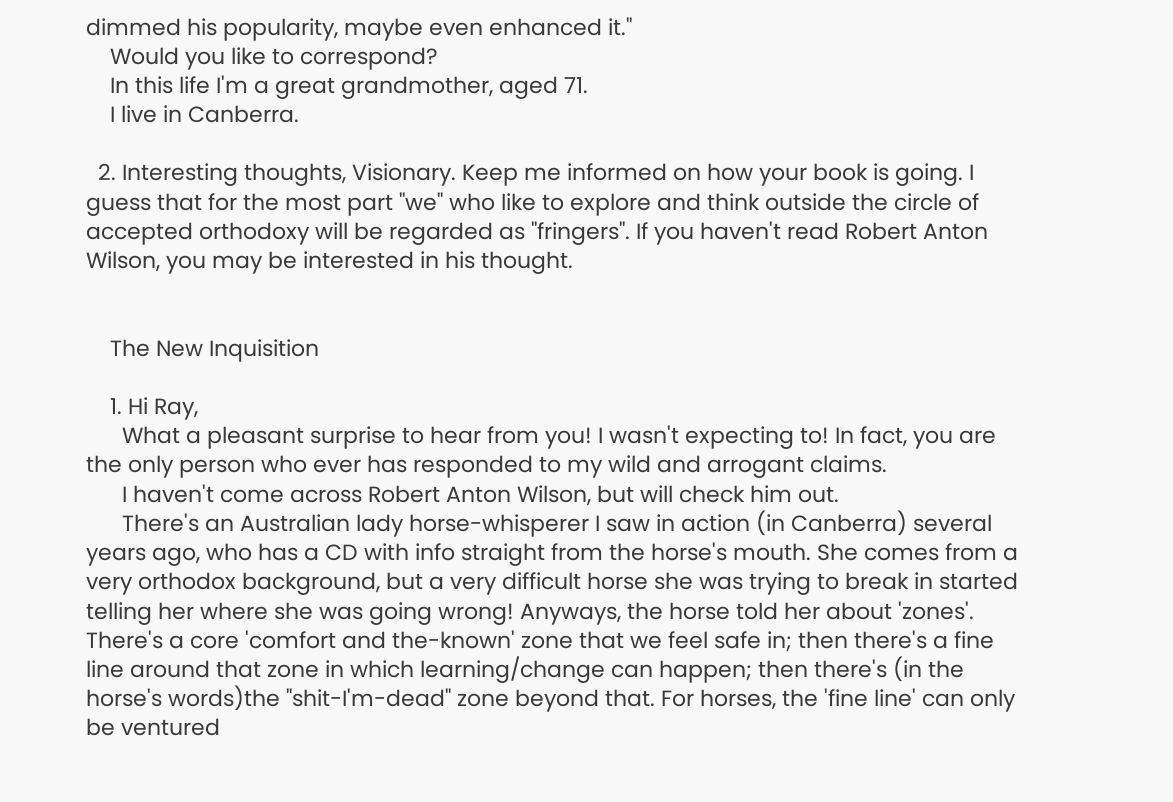dimmed his popularity, maybe even enhanced it."
    Would you like to correspond?
    In this life I'm a great grandmother, aged 71.
    I live in Canberra.

  2. Interesting thoughts, Visionary. Keep me informed on how your book is going. I guess that for the most part "we" who like to explore and think outside the circle of accepted orthodoxy will be regarded as "fringers". If you haven't read Robert Anton Wilson, you may be interested in his thought.


    The New Inquisition

    1. Hi Ray,
      What a pleasant surprise to hear from you! I wasn't expecting to! In fact, you are the only person who ever has responded to my wild and arrogant claims.
      I haven't come across Robert Anton Wilson, but will check him out.
      There's an Australian lady horse-whisperer I saw in action (in Canberra) several years ago, who has a CD with info straight from the horse's mouth. She comes from a very orthodox background, but a very difficult horse she was trying to break in started telling her where she was going wrong! Anyways, the horse told her about 'zones'. There's a core 'comfort and the-known' zone that we feel safe in; then there's a fine line around that zone in which learning/change can happen; then there's (in the horse's words)the "shit-I'm-dead" zone beyond that. For horses, the 'fine line' can only be ventured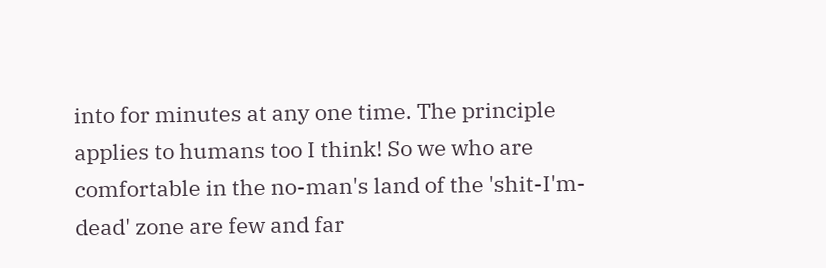into for minutes at any one time. The principle applies to humans too I think! So we who are comfortable in the no-man's land of the 'shit-I'm-dead' zone are few and far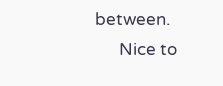between.
      Nice to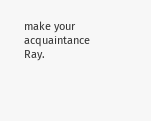make your acquaintance Ray.